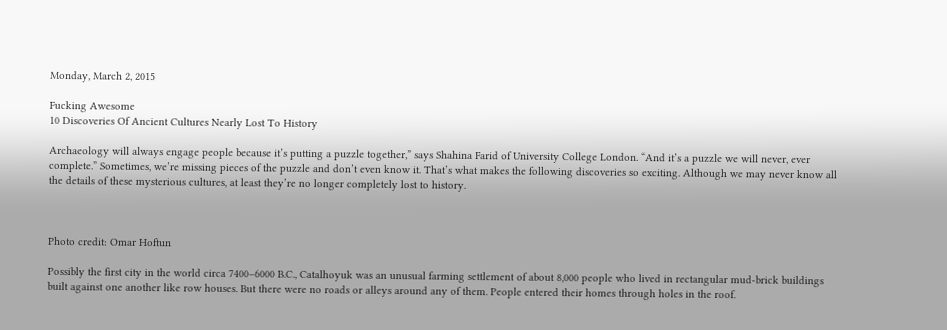Monday, March 2, 2015

Fucking Awesome
10 Discoveries Of Ancient Cultures Nearly Lost To History

Archaeology will always engage people because it’s putting a puzzle together,” says Shahina Farid of University College London. “And it’s a puzzle we will never, ever complete.” Sometimes, we’re missing pieces of the puzzle and don’t even know it. That’s what makes the following discoveries so exciting. Although we may never know all the details of these mysterious cultures, at least they’re no longer completely lost to history.



Photo credit: Omar Hoftun

Possibly the first city in the world circa 7400–6000 B.C., Catalhoyuk was an unusual farming settlement of about 8,000 people who lived in rectangular mud-brick buildings built against one another like row houses. But there were no roads or alleys around any of them. People entered their homes through holes in the roof.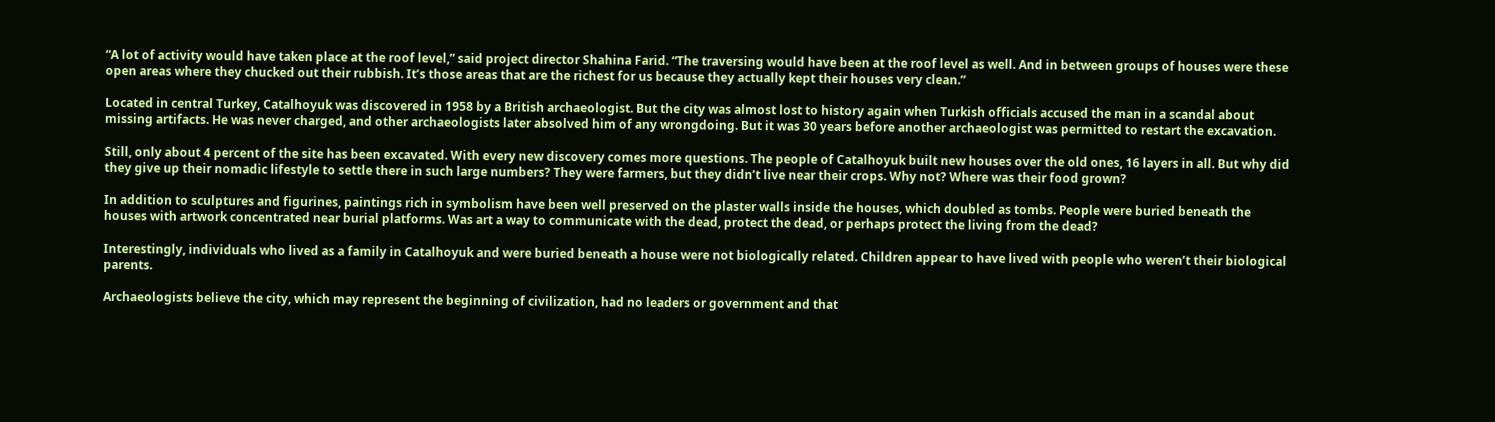“A lot of activity would have taken place at the roof level,” said project director Shahina Farid. “The traversing would have been at the roof level as well. And in between groups of houses were these open areas where they chucked out their rubbish. It’s those areas that are the richest for us because they actually kept their houses very clean.”

Located in central Turkey, Catalhoyuk was discovered in 1958 by a British archaeologist. But the city was almost lost to history again when Turkish officials accused the man in a scandal about missing artifacts. He was never charged, and other archaeologists later absolved him of any wrongdoing. But it was 30 years before another archaeologist was permitted to restart the excavation.

Still, only about 4 percent of the site has been excavated. With every new discovery comes more questions. The people of Catalhoyuk built new houses over the old ones, 16 layers in all. But why did they give up their nomadic lifestyle to settle there in such large numbers? They were farmers, but they didn’t live near their crops. Why not? Where was their food grown?

In addition to sculptures and figurines, paintings rich in symbolism have been well preserved on the plaster walls inside the houses, which doubled as tombs. People were buried beneath the houses with artwork concentrated near burial platforms. Was art a way to communicate with the dead, protect the dead, or perhaps protect the living from the dead?

Interestingly, individuals who lived as a family in Catalhoyuk and were buried beneath a house were not biologically related. Children appear to have lived with people who weren’t their biological parents.

Archaeologists believe the city, which may represent the beginning of civilization, had no leaders or government and that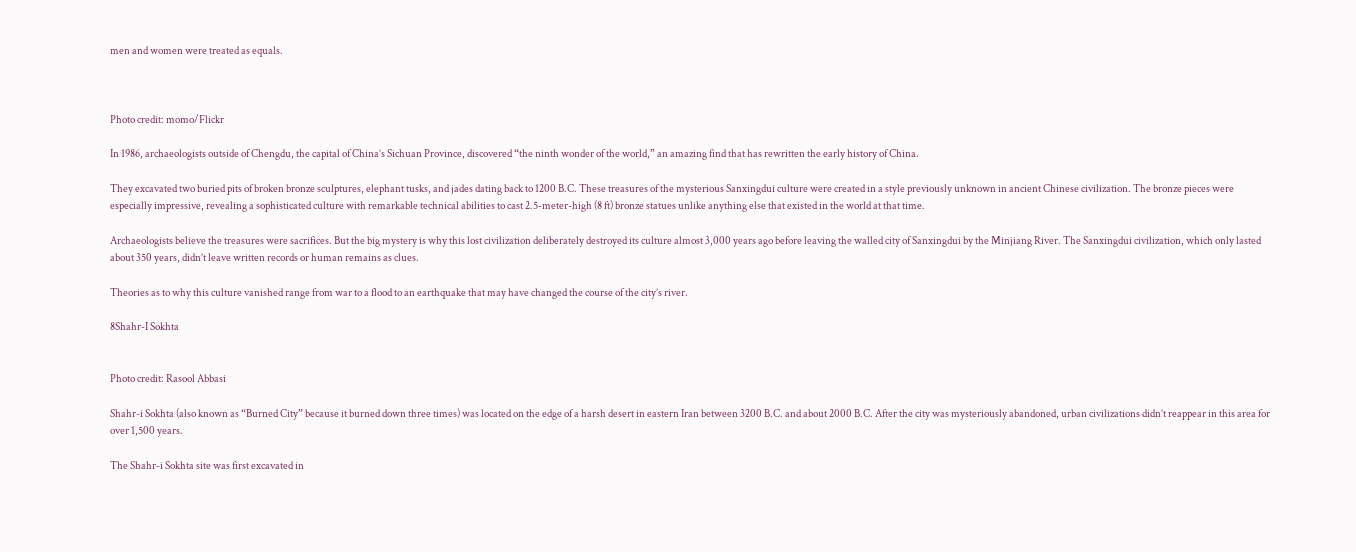men and women were treated as equals.



Photo credit: momo/Flickr

In 1986, archaeologists outside of Chengdu, the capital of China’s Sichuan Province, discovered “the ninth wonder of the world,” an amazing find that has rewritten the early history of China.

They excavated two buried pits of broken bronze sculptures, elephant tusks, and jades dating back to 1200 B.C. These treasures of the mysterious Sanxingdui culture were created in a style previously unknown in ancient Chinese civilization. The bronze pieces were especially impressive, revealing a sophisticated culture with remarkable technical abilities to cast 2.5-meter-high (8 ft) bronze statues unlike anything else that existed in the world at that time.

Archaeologists believe the treasures were sacrifices. But the big mystery is why this lost civilization deliberately destroyed its culture almost 3,000 years ago before leaving the walled city of Sanxingdui by the Minjiang River. The Sanxingdui civilization, which only lasted about 350 years, didn’t leave written records or human remains as clues.

Theories as to why this culture vanished range from war to a flood to an earthquake that may have changed the course of the city’s river.

8Shahr-I Sokhta


Photo credit: Rasool Abbasi

Shahr-i Sokhta (also known as “Burned City” because it burned down three times) was located on the edge of a harsh desert in eastern Iran between 3200 B.C. and about 2000 B.C. After the city was mysteriously abandoned, urban civilizations didn’t reappear in this area for over 1,500 years.

The Shahr-i Sokhta site was first excavated in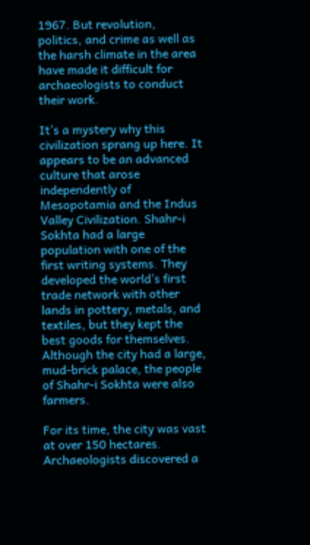1967. But revolution, politics, and crime as well as the harsh climate in the area have made it difficult for archaeologists to conduct their work.

It’s a mystery why this civilization sprang up here. It appears to be an advanced culture that arose independently of Mesopotamia and the Indus Valley Civilization. Shahr-i Sokhta had a large population with one of the first writing systems. They developed the world’s first trade network with other lands in pottery, metals, and textiles, but they kept the best goods for themselves. Although the city had a large, mud-brick palace, the people of Shahr-i Sokhta were also farmers.

For its time, the city was vast at over 150 hectares. Archaeologists discovered a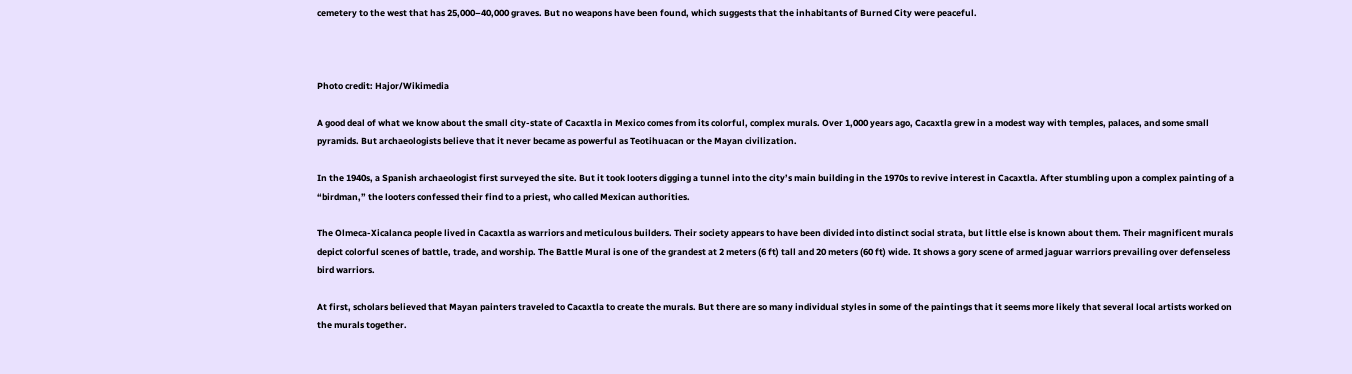cemetery to the west that has 25,000–40,000 graves. But no weapons have been found, which suggests that the inhabitants of Burned City were peaceful.



Photo credit: Hajor/Wikimedia

A good deal of what we know about the small city-state of Cacaxtla in Mexico comes from its colorful, complex murals. Over 1,000 years ago, Cacaxtla grew in a modest way with temples, palaces, and some small pyramids. But archaeologists believe that it never became as powerful as Teotihuacan or the Mayan civilization.

In the 1940s, a Spanish archaeologist first surveyed the site. But it took looters digging a tunnel into the city’s main building in the 1970s to revive interest in Cacaxtla. After stumbling upon a complex painting of a “birdman,” the looters confessed their find to a priest, who called Mexican authorities.

The Olmeca-Xicalanca people lived in Cacaxtla as warriors and meticulous builders. Their society appears to have been divided into distinct social strata, but little else is known about them. Their magnificent murals depict colorful scenes of battle, trade, and worship. The Battle Mural is one of the grandest at 2 meters (6 ft) tall and 20 meters (60 ft) wide. It shows a gory scene of armed jaguar warriors prevailing over defenseless bird warriors.

At first, scholars believed that Mayan painters traveled to Cacaxtla to create the murals. But there are so many individual styles in some of the paintings that it seems more likely that several local artists worked on the murals together.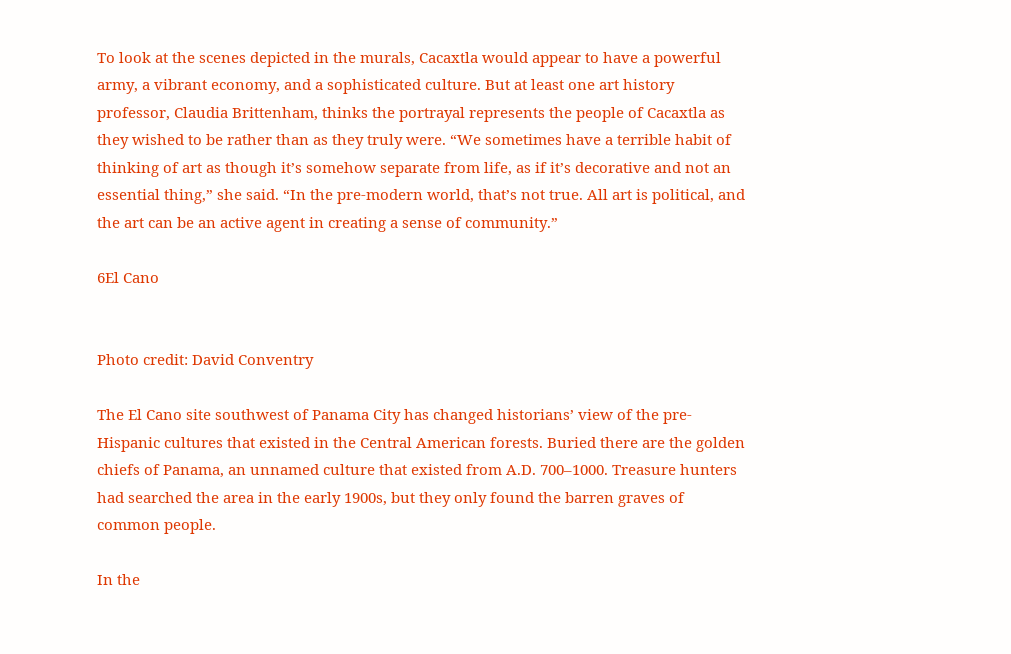To look at the scenes depicted in the murals, Cacaxtla would appear to have a powerful army, a vibrant economy, and a sophisticated culture. But at least one art history professor, Claudia Brittenham, thinks the portrayal represents the people of Cacaxtla as they wished to be rather than as they truly were. “We sometimes have a terrible habit of thinking of art as though it’s somehow separate from life, as if it’s decorative and not an essential thing,” she said. “In the pre-modern world, that’s not true. All art is political, and the art can be an active agent in creating a sense of community.”

6El Cano


Photo credit: David Conventry

The El Cano site southwest of Panama City has changed historians’ view of the pre-Hispanic cultures that existed in the Central American forests. Buried there are the golden chiefs of Panama, an unnamed culture that existed from A.D. 700–1000. Treasure hunters had searched the area in the early 1900s, but they only found the barren graves of common people.

In the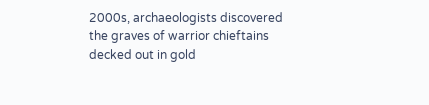2000s, archaeologists discovered the graves of warrior chieftains decked out in gold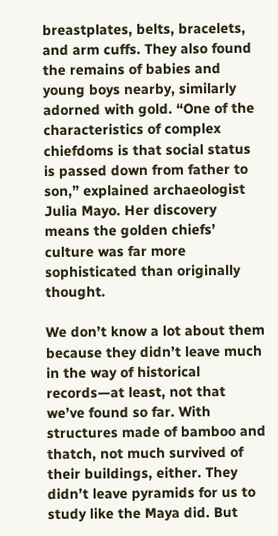breastplates, belts, bracelets, and arm cuffs. They also found the remains of babies and young boys nearby, similarly adorned with gold. “One of the characteristics of complex chiefdoms is that social status is passed down from father to son,” explained archaeologist Julia Mayo. Her discovery means the golden chiefs’ culture was far more sophisticated than originally thought.

We don’t know a lot about them because they didn’t leave much in the way of historical records—at least, not that we’ve found so far. With structures made of bamboo and thatch, not much survived of their buildings, either. They didn’t leave pyramids for us to study like the Maya did. But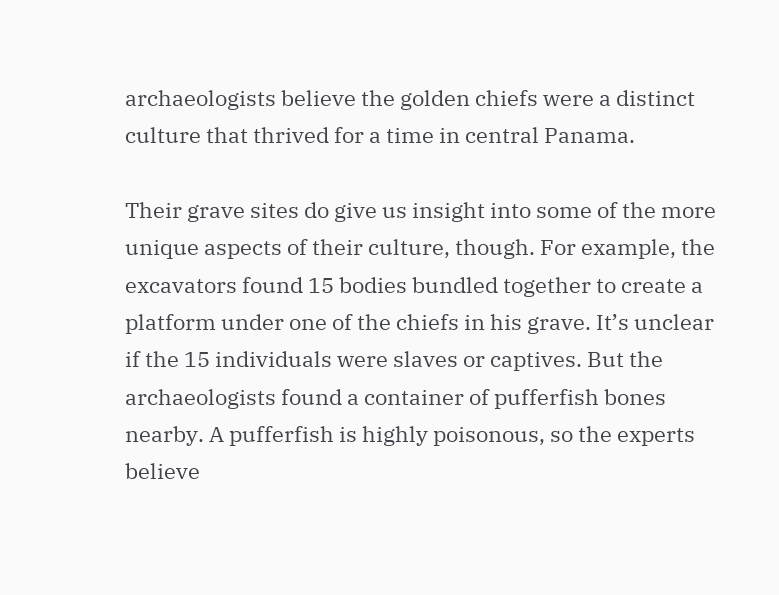archaeologists believe the golden chiefs were a distinct culture that thrived for a time in central Panama.

Their grave sites do give us insight into some of the more unique aspects of their culture, though. For example, the excavators found 15 bodies bundled together to create a platform under one of the chiefs in his grave. It’s unclear if the 15 individuals were slaves or captives. But the archaeologists found a container of pufferfish bones nearby. A pufferfish is highly poisonous, so the experts believe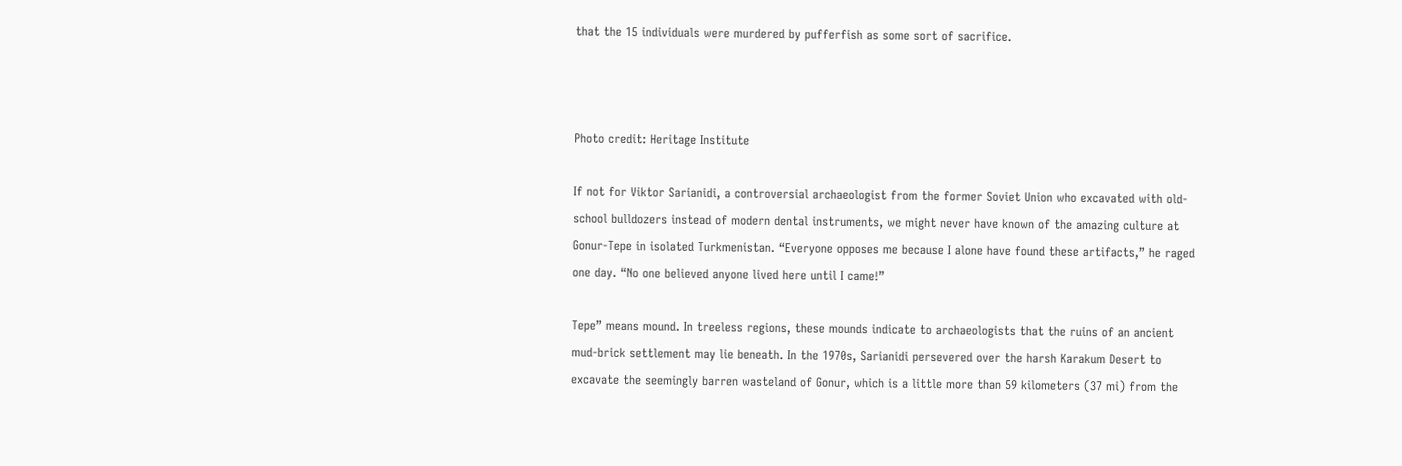that the 15 individuals were murdered by pufferfish as some sort of sacrifice.



Photo credit: Heritage Institute

If not for Viktor Sarianidi, a controversial archaeologist from the former Soviet Union who excavated with old-school bulldozers instead of modern dental instruments, we might never have known of the amazing culture at Gonur-Tepe in isolated Turkmenistan. “Everyone opposes me because I alone have found these artifacts,” he raged one day. “No one believed anyone lived here until I came!”

Tepe” means mound. In treeless regions, these mounds indicate to archaeologists that the ruins of an ancient mud-brick settlement may lie beneath. In the 1970s, Sarianidi persevered over the harsh Karakum Desert to excavate the seemingly barren wasteland of Gonur, which is a little more than 59 kilometers (37 mi) from the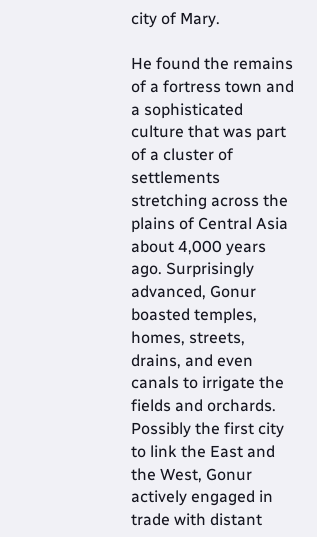city of Mary.

He found the remains of a fortress town and a sophisticated culture that was part of a cluster of settlements stretching across the plains of Central Asia about 4,000 years ago. Surprisingly advanced, Gonur boasted temples, homes, streets, drains, and even canals to irrigate the fields and orchards. Possibly the first city to link the East and the West, Gonur actively engaged in trade with distant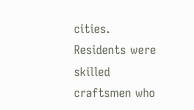cities. Residents were skilled craftsmen who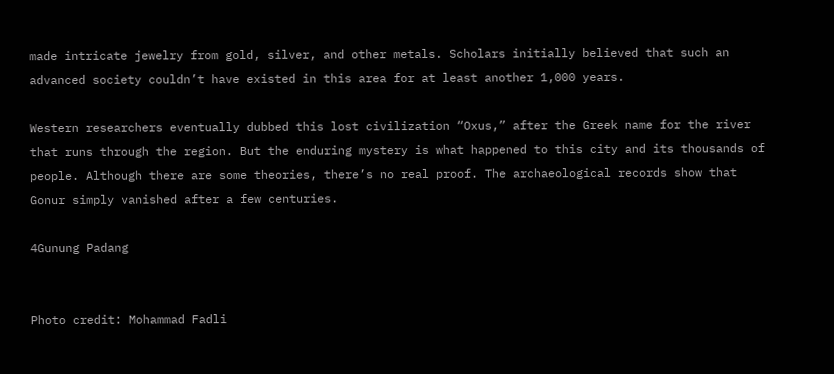made intricate jewelry from gold, silver, and other metals. Scholars initially believed that such an advanced society couldn’t have existed in this area for at least another 1,000 years.

Western researchers eventually dubbed this lost civilization “Oxus,” after the Greek name for the river that runs through the region. But the enduring mystery is what happened to this city and its thousands of people. Although there are some theories, there’s no real proof. The archaeological records show that Gonur simply vanished after a few centuries.

4Gunung Padang


Photo credit: Mohammad Fadli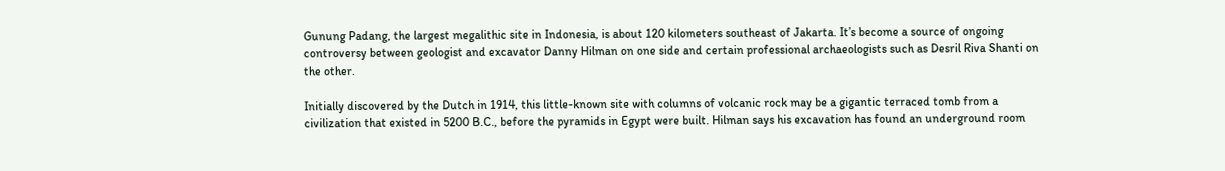Gunung Padang, the largest megalithic site in Indonesia, is about 120 kilometers southeast of Jakarta. It’s become a source of ongoing controversy between geologist and excavator Danny Hilman on one side and certain professional archaeologists such as Desril Riva Shanti on the other.

Initially discovered by the Dutch in 1914, this little-known site with columns of volcanic rock may be a gigantic terraced tomb from a civilization that existed in 5200 B.C., before the pyramids in Egypt were built. Hilman says his excavation has found an underground room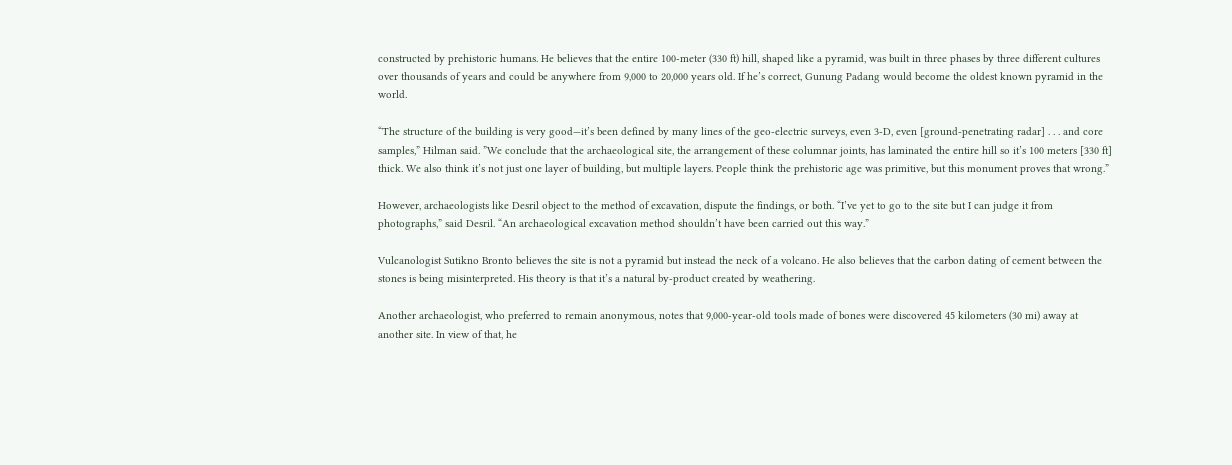constructed by prehistoric humans. He believes that the entire 100-meter (330 ft) hill, shaped like a pyramid, was built in three phases by three different cultures over thousands of years and could be anywhere from 9,000 to 20,000 years old. If he’s correct, Gunung Padang would become the oldest known pyramid in the world.

“The structure of the building is very good—it’s been defined by many lines of the geo-electric surveys, even 3-D, even [ground-penetrating radar] . . . and core samples,” Hilman said. ”We conclude that the archaeological site, the arrangement of these columnar joints, has laminated the entire hill so it’s 100 meters [330 ft] thick. We also think it’s not just one layer of building, but multiple layers. People think the prehistoric age was primitive, but this monument proves that wrong.”

However, archaeologists like Desril object to the method of excavation, dispute the findings, or both. “I’ve yet to go to the site but I can judge it from photographs,” said Desril. “An archaeological excavation method shouldn’t have been carried out this way.”

Vulcanologist Sutikno Bronto believes the site is not a pyramid but instead the neck of a volcano. He also believes that the carbon dating of cement between the stones is being misinterpreted. His theory is that it’s a natural by-product created by weathering.

Another archaeologist, who preferred to remain anonymous, notes that 9,000-year-old tools made of bones were discovered 45 kilometers (30 mi) away at another site. In view of that, he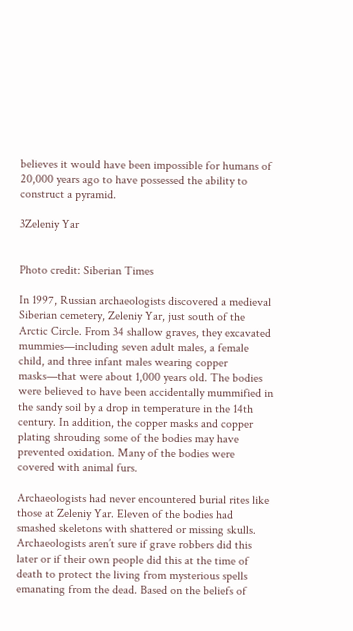believes it would have been impossible for humans of 20,000 years ago to have possessed the ability to construct a pyramid.

3Zeleniy Yar


Photo credit: Siberian Times

In 1997, Russian archaeologists discovered a medieval Siberian cemetery, Zeleniy Yar, just south of the Arctic Circle. From 34 shallow graves, they excavated mummies—including seven adult males, a female child, and three infant males wearing copper masks—that were about 1,000 years old. The bodies were believed to have been accidentally mummified in the sandy soil by a drop in temperature in the 14th century. In addition, the copper masks and copper plating shrouding some of the bodies may have prevented oxidation. Many of the bodies were covered with animal furs.

Archaeologists had never encountered burial rites like those at Zeleniy Yar. Eleven of the bodies had smashed skeletons with shattered or missing skulls. Archaeologists aren’t sure if grave robbers did this later or if their own people did this at the time of death to protect the living from mysterious spells emanating from the dead. Based on the beliefs of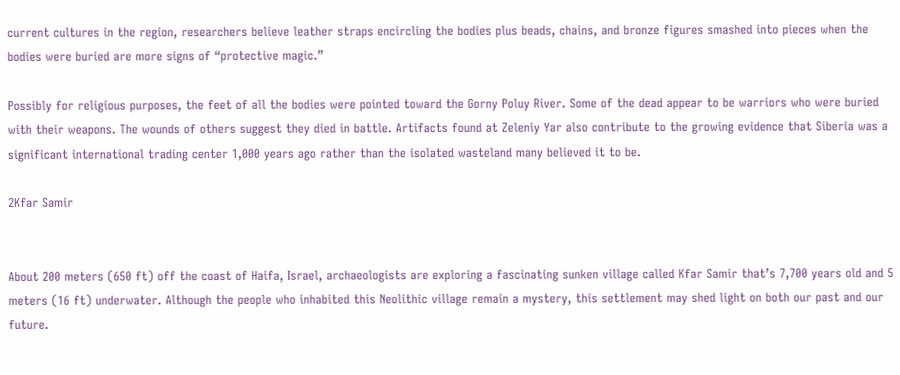current cultures in the region, researchers believe leather straps encircling the bodies plus beads, chains, and bronze figures smashed into pieces when the bodies were buried are more signs of “protective magic.”

Possibly for religious purposes, the feet of all the bodies were pointed toward the Gorny Poluy River. Some of the dead appear to be warriors who were buried with their weapons. The wounds of others suggest they died in battle. Artifacts found at Zeleniy Yar also contribute to the growing evidence that Siberia was a significant international trading center 1,000 years ago rather than the isolated wasteland many believed it to be.

2Kfar Samir


About 200 meters (650 ft) off the coast of Haifa, Israel, archaeologists are exploring a fascinating sunken village called Kfar Samir that’s 7,700 years old and 5 meters (16 ft) underwater. Although the people who inhabited this Neolithic village remain a mystery, this settlement may shed light on both our past and our future.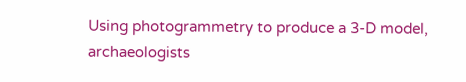Using photogrammetry to produce a 3-D model, archaeologists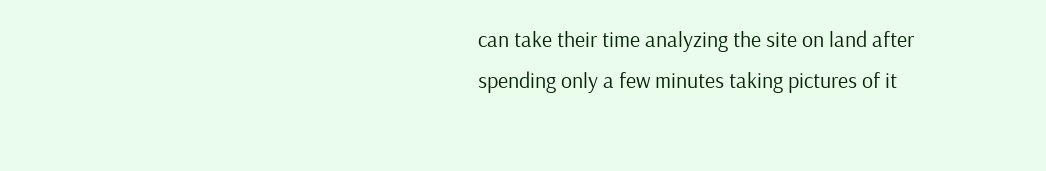can take their time analyzing the site on land after spending only a few minutes taking pictures of it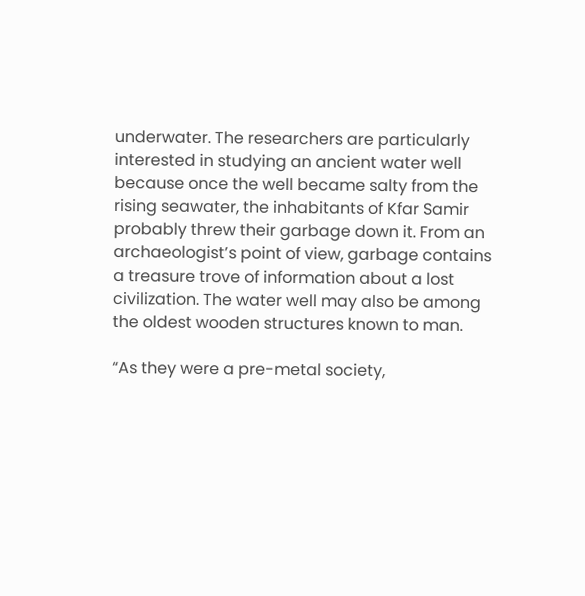underwater. The researchers are particularly interested in studying an ancient water well because once the well became salty from the rising seawater, the inhabitants of Kfar Samir probably threw their garbage down it. From an archaeologist’s point of view, garbage contains a treasure trove of information about a lost civilization. The water well may also be among the oldest wooden structures known to man.

“As they were a pre-metal society,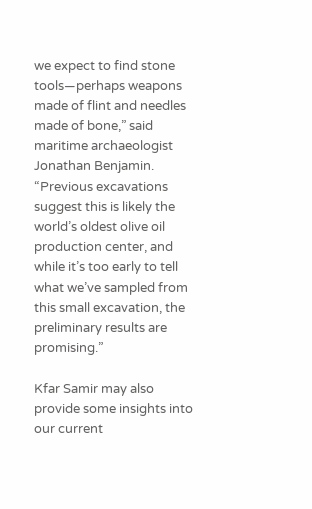we expect to find stone tools—perhaps weapons made of flint and needles made of bone,” said maritime archaeologist Jonathan Benjamin. “Previous excavations suggest this is likely the world’s oldest olive oil production center, and while it’s too early to tell what we’ve sampled from this small excavation, the preliminary results are promising.”

Kfar Samir may also provide some insights into our current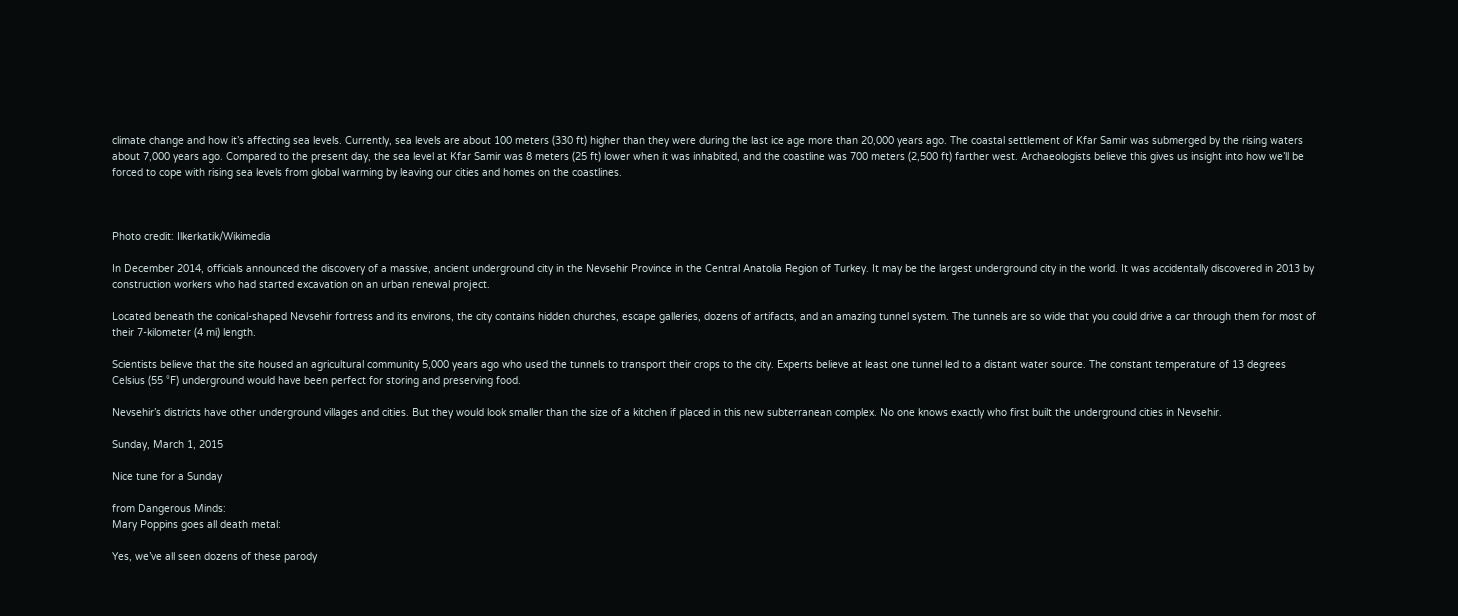climate change and how it’s affecting sea levels. Currently, sea levels are about 100 meters (330 ft) higher than they were during the last ice age more than 20,000 years ago. The coastal settlement of Kfar Samir was submerged by the rising waters about 7,000 years ago. Compared to the present day, the sea level at Kfar Samir was 8 meters (25 ft) lower when it was inhabited, and the coastline was 700 meters (2,500 ft) farther west. Archaeologists believe this gives us insight into how we’ll be forced to cope with rising sea levels from global warming by leaving our cities and homes on the coastlines.



Photo credit: Ilkerkatik/Wikimedia

In December 2014, officials announced the discovery of a massive, ancient underground city in the Nevsehir Province in the Central Anatolia Region of Turkey. It may be the largest underground city in the world. It was accidentally discovered in 2013 by construction workers who had started excavation on an urban renewal project.

Located beneath the conical-shaped Nevsehir fortress and its environs, the city contains hidden churches, escape galleries, dozens of artifacts, and an amazing tunnel system. The tunnels are so wide that you could drive a car through them for most of their 7-kilometer (4 mi) length.

Scientists believe that the site housed an agricultural community 5,000 years ago who used the tunnels to transport their crops to the city. Experts believe at least one tunnel led to a distant water source. The constant temperature of 13 degrees Celsius (55 °F) underground would have been perfect for storing and preserving food.

Nevsehir’s districts have other underground villages and cities. But they would look smaller than the size of a kitchen if placed in this new subterranean complex. No one knows exactly who first built the underground cities in Nevsehir.

Sunday, March 1, 2015

Nice tune for a Sunday

from Dangerous Minds:
Mary Poppins goes all death metal:

Yes, we’ve all seen dozens of these parody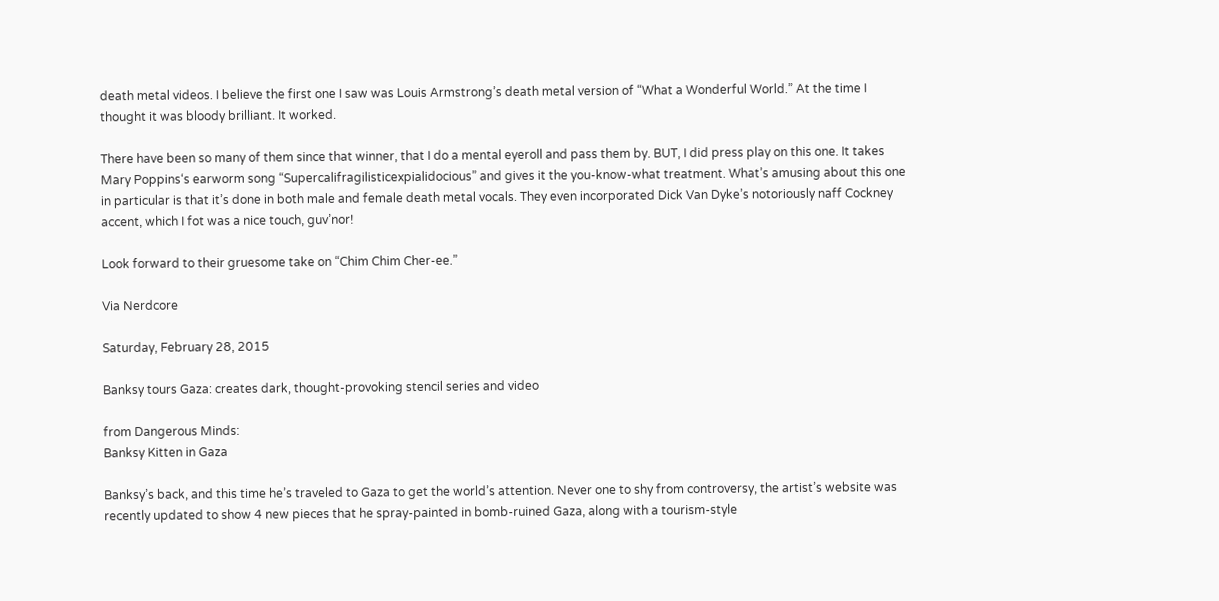death metal videos. I believe the first one I saw was Louis Armstrong’s death metal version of “What a Wonderful World.” At the time I thought it was bloody brilliant. It worked.

There have been so many of them since that winner, that I do a mental eyeroll and pass them by. BUT, I did press play on this one. It takes Mary Poppins‘s earworm song “Supercalifragilisticexpialidocious” and gives it the you-know-what treatment. What’s amusing about this one in particular is that it’s done in both male and female death metal vocals. They even incorporated Dick Van Dyke’s notoriously naff Cockney accent, which I fot was a nice touch, guv’nor!

Look forward to their gruesome take on “Chim Chim Cher-ee.”

Via Nerdcore

Saturday, February 28, 2015

Banksy tours Gaza: creates dark, thought-provoking stencil series and video

from Dangerous Minds:
Banksy Kitten in Gaza

Banksy’s back, and this time he’s traveled to Gaza to get the world’s attention. Never one to shy from controversy, the artist’s website was recently updated to show 4 new pieces that he spray-painted in bomb-ruined Gaza, along with a tourism-style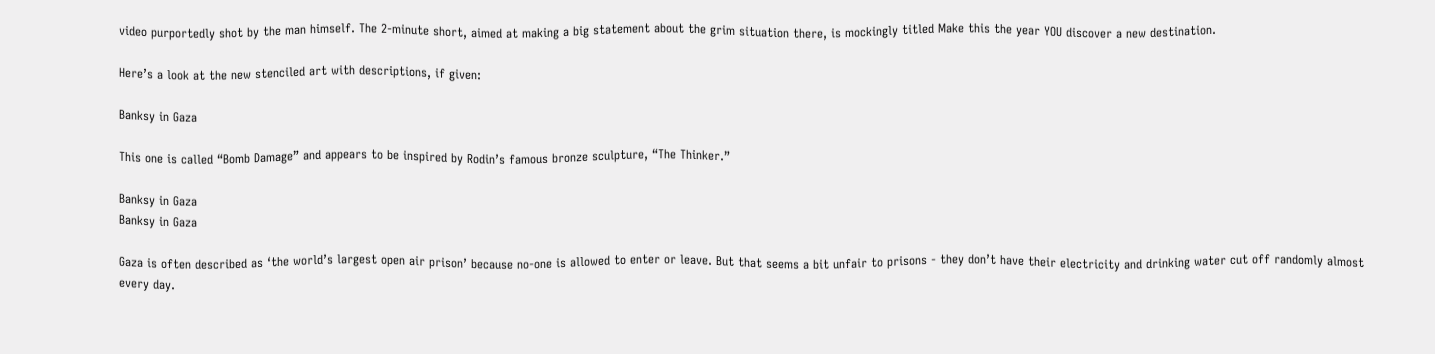video purportedly shot by the man himself. The 2-minute short, aimed at making a big statement about the grim situation there, is mockingly titled Make this the year YOU discover a new destination.

Here’s a look at the new stenciled art with descriptions, if given:

Banksy in Gaza

This one is called “Bomb Damage” and appears to be inspired by Rodin’s famous bronze sculpture, “The Thinker.”

Banksy in Gaza
Banksy in Gaza

Gaza is often described as ‘the world’s largest open air prison’ because no-one is allowed to enter or leave. But that seems a bit unfair to prisons - they don’t have their electricity and drinking water cut off randomly almost every day.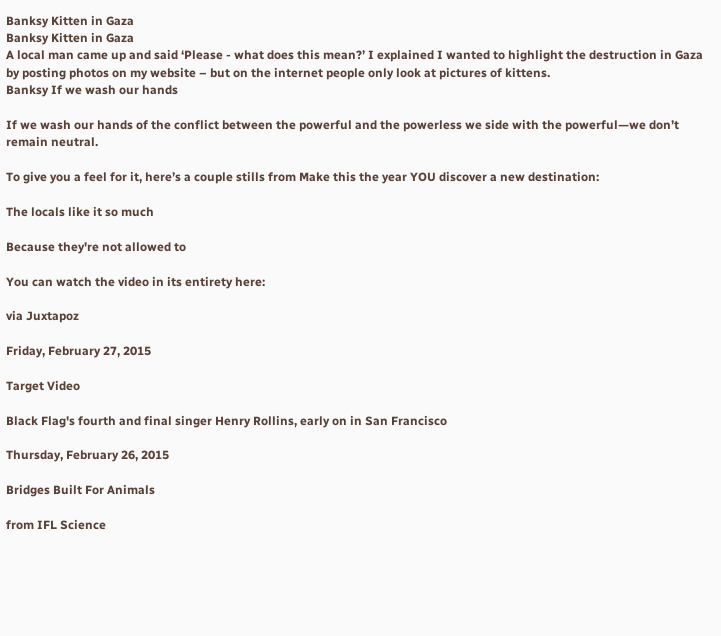Banksy Kitten in Gaza
Banksy Kitten in Gaza
A local man came up and said ‘Please - what does this mean?’ I explained I wanted to highlight the destruction in Gaza by posting photos on my website – but on the internet people only look at pictures of kittens.
Banksy If we wash our hands

If we wash our hands of the conflict between the powerful and the powerless we side with the powerful—we don’t remain neutral.

To give you a feel for it, here’s a couple stills from Make this the year YOU discover a new destination:

The locals like it so much

Because they're not allowed to

You can watch the video in its entirety here:

via Juxtapoz

Friday, February 27, 2015

Target Video

Black Flag's fourth and final singer Henry Rollins, early on in San Francisco

Thursday, February 26, 2015

Bridges Built For Animals

from IFL Science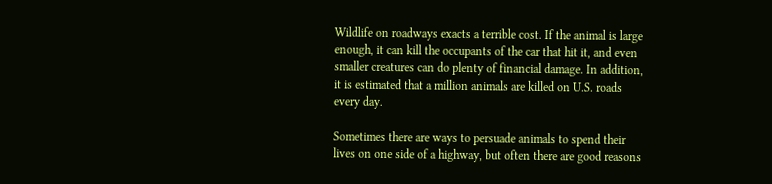Wildlife on roadways exacts a terrible cost. If the animal is large enough, it can kill the occupants of the car that hit it, and even smaller creatures can do plenty of financial damage. In addition, it is estimated that a million animals are killed on U.S. roads every day.

Sometimes there are ways to persuade animals to spend their lives on one side of a highway, but often there are good reasons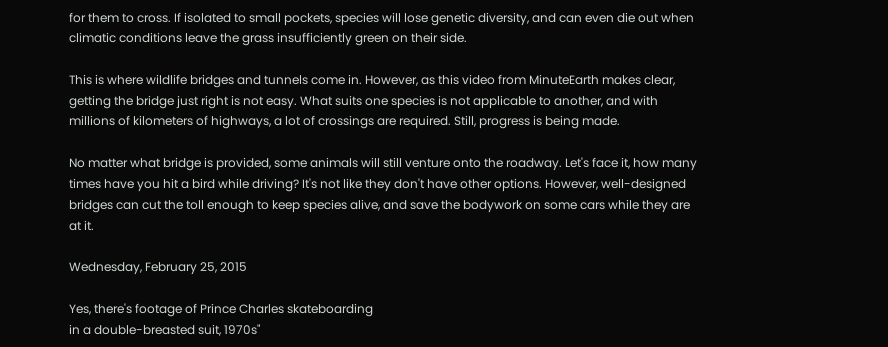for them to cross. If isolated to small pockets, species will lose genetic diversity, and can even die out when climatic conditions leave the grass insufficiently green on their side.

This is where wildlife bridges and tunnels come in. However, as this video from MinuteEarth makes clear, getting the bridge just right is not easy. What suits one species is not applicable to another, and with millions of kilometers of highways, a lot of crossings are required. Still, progress is being made.

No matter what bridge is provided, some animals will still venture onto the roadway. Let's face it, how many times have you hit a bird while driving? It's not like they don't have other options. However, well-designed bridges can cut the toll enough to keep species alive, and save the bodywork on some cars while they are at it.

Wednesday, February 25, 2015

Yes, there's footage of Prince Charles skateboarding
in a double-breasted suit, 1970s"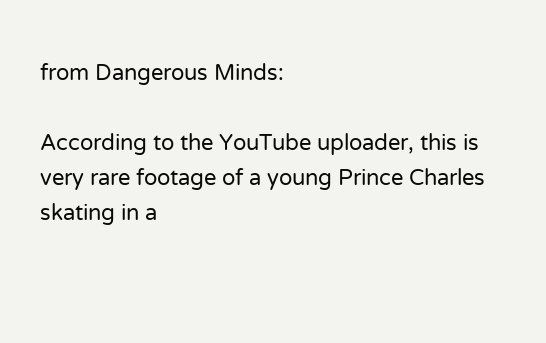from Dangerous Minds:

According to the YouTube uploader, this is very rare footage of a young Prince Charles skating in a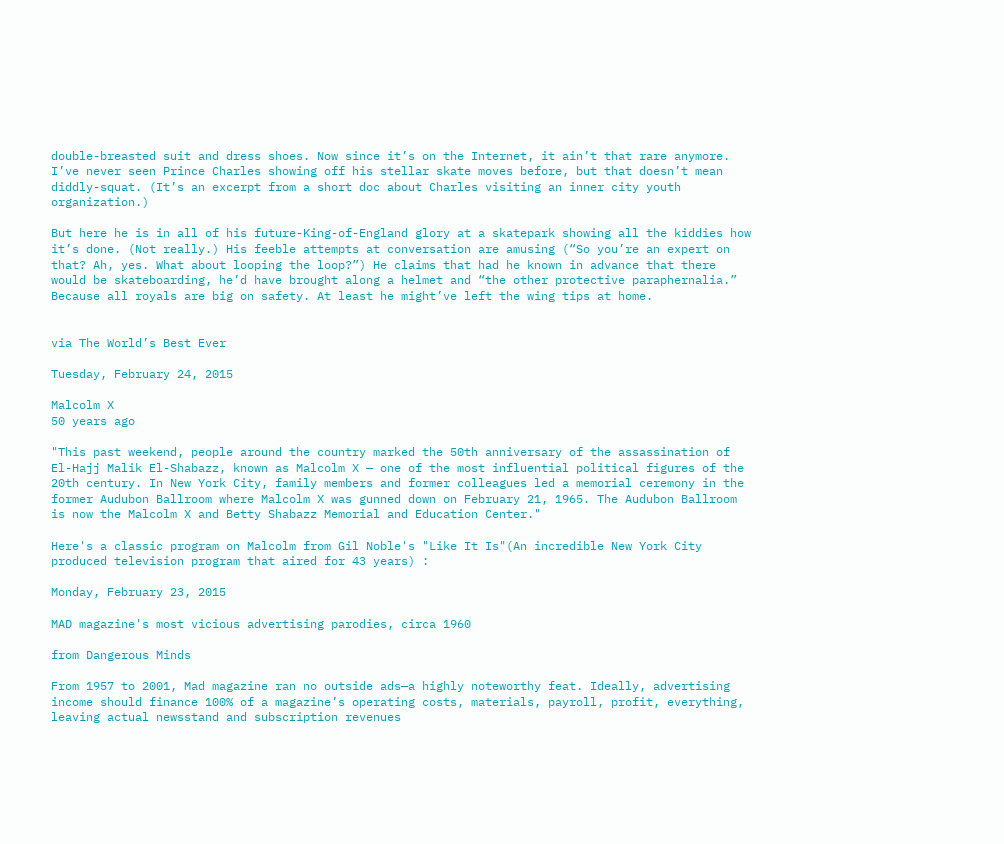double-breasted suit and dress shoes. Now since it’s on the Internet, it ain’t that rare anymore. I’ve never seen Prince Charles showing off his stellar skate moves before, but that doesn’t mean diddly-squat. (It’s an excerpt from a short doc about Charles visiting an inner city youth organization.)

But here he is in all of his future-King-of-England glory at a skatepark showing all the kiddies how it’s done. (Not really.) His feeble attempts at conversation are amusing (“So you’re an expert on that? Ah, yes. What about looping the loop?”) He claims that had he known in advance that there would be skateboarding, he’d have brought along a helmet and “the other protective paraphernalia.” Because all royals are big on safety. At least he might’ve left the wing tips at home.


via The World’s Best Ever

Tuesday, February 24, 2015

Malcolm X
50 years ago

"This past weekend, people around the country marked the 50th anniversary of the assassination of El-Hajj Malik El-Shabazz, known as Malcolm X — one of the most influential political figures of the 20th century. In New York City, family members and former colleagues led a memorial ceremony in the former Audubon Ballroom where Malcolm X was gunned down on February 21, 1965. The Audubon Ballroom is now the Malcolm X and Betty Shabazz Memorial and Education Center."

Here's a classic program on Malcolm from Gil Noble's "Like It Is"(An incredible New York City produced television program that aired for 43 years) :

Monday, February 23, 2015

MAD magazine's most vicious advertising parodies, circa 1960

from Dangerous Minds

From 1957 to 2001, Mad magazine ran no outside ads—a highly noteworthy feat. Ideally, advertising income should finance 100% of a magazine’s operating costs, materials, payroll, profit, everything, leaving actual newsstand and subscription revenues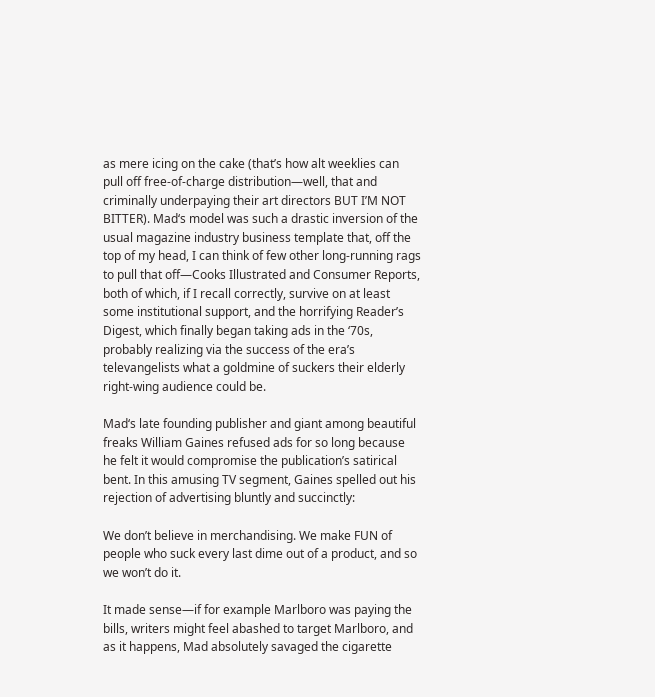as mere icing on the cake (that’s how alt weeklies can pull off free-of-charge distribution—well, that and criminally underpaying their art directors BUT I’M NOT BITTER). Mad‘s model was such a drastic inversion of the usual magazine industry business template that, off the top of my head, I can think of few other long-running rags to pull that off—Cooks Illustrated and Consumer Reports, both of which, if I recall correctly, survive on at least some institutional support, and the horrifying Reader’s Digest, which finally began taking ads in the ‘70s, probably realizing via the success of the era’s televangelists what a goldmine of suckers their elderly right-wing audience could be.

Mad‘s late founding publisher and giant among beautiful freaks William Gaines refused ads for so long because he felt it would compromise the publication’s satirical bent. In this amusing TV segment, Gaines spelled out his rejection of advertising bluntly and succinctly:

We don’t believe in merchandising. We make FUN of people who suck every last dime out of a product, and so we won’t do it.

It made sense—if for example Marlboro was paying the bills, writers might feel abashed to target Marlboro, and as it happens, Mad absolutely savaged the cigarette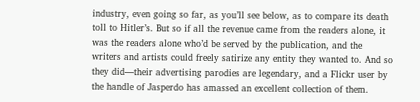industry, even going so far, as you’ll see below, as to compare its death toll to Hitler’s. But so if all the revenue came from the readers alone, it was the readers alone who’d be served by the publication, and the writers and artists could freely satirize any entity they wanted to. And so they did—their advertising parodies are legendary, and a Flickr user by the handle of Jasperdo has amassed an excellent collection of them.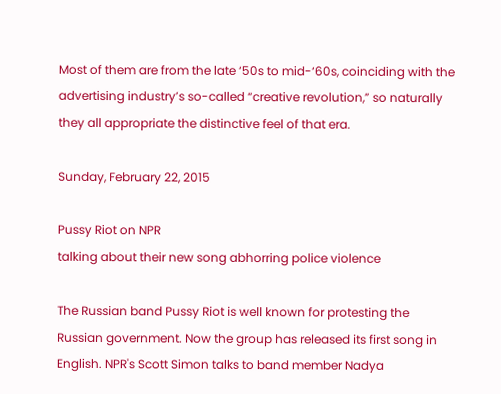Most of them are from the late ‘50s to mid-‘60s, coinciding with the advertising industry’s so-called “creative revolution,” so naturally they all appropriate the distinctive feel of that era.

Sunday, February 22, 2015

Pussy Riot on NPR
talking about their new song abhorring police violence

The Russian band Pussy Riot is well known for protesting the Russian government. Now the group has released its first song in English. NPR's Scott Simon talks to band member Nadya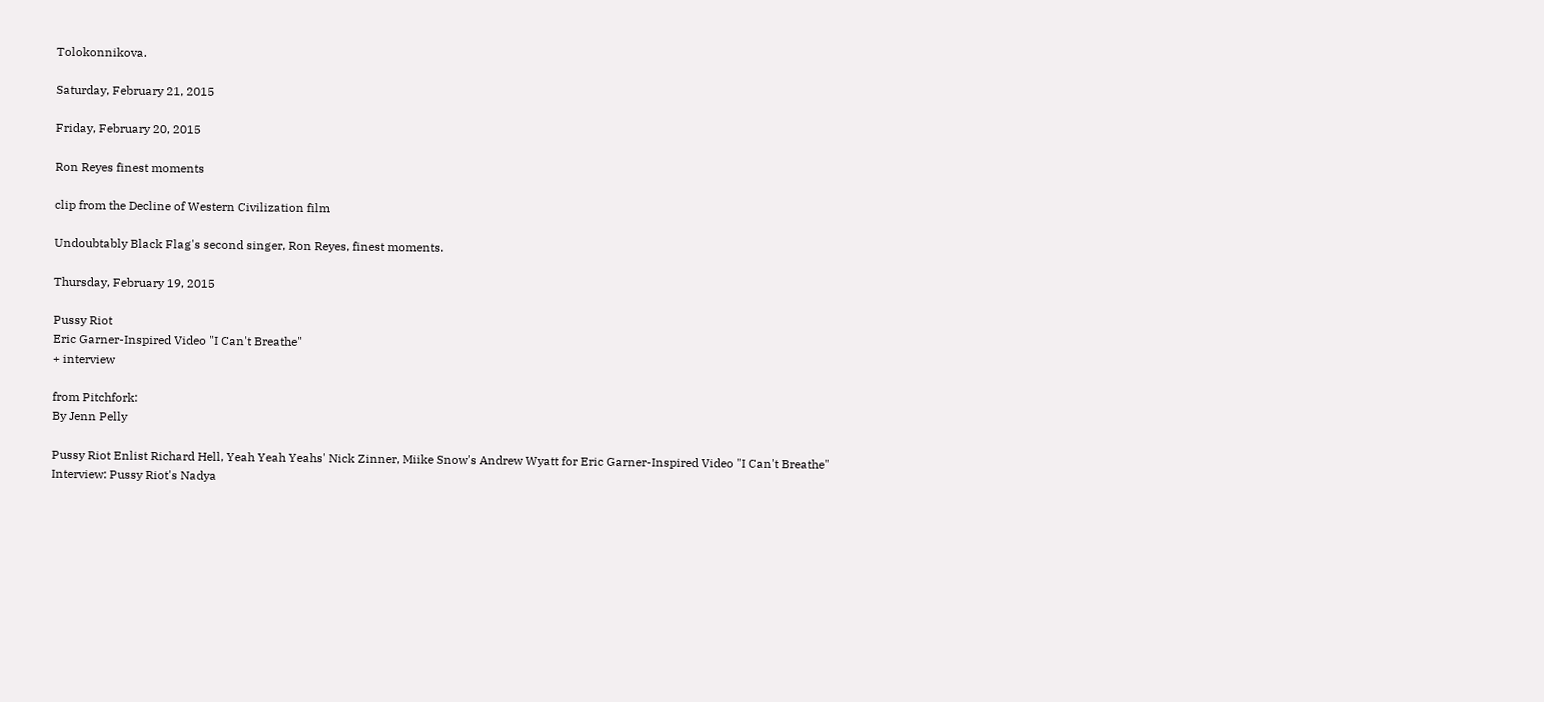Tolokonnikova.

Saturday, February 21, 2015

Friday, February 20, 2015

Ron Reyes finest moments

clip from the Decline of Western Civilization film

Undoubtably Black Flag's second singer, Ron Reyes, finest moments.

Thursday, February 19, 2015

Pussy Riot
Eric Garner-Inspired Video "I Can't Breathe"
+ interview

from Pitchfork:
By Jenn Pelly

Pussy Riot Enlist Richard Hell, Yeah Yeah Yeahs' Nick Zinner, Miike Snow's Andrew Wyatt for Eric Garner-Inspired Video "I Can't Breathe"
Interview: Pussy Riot's Nadya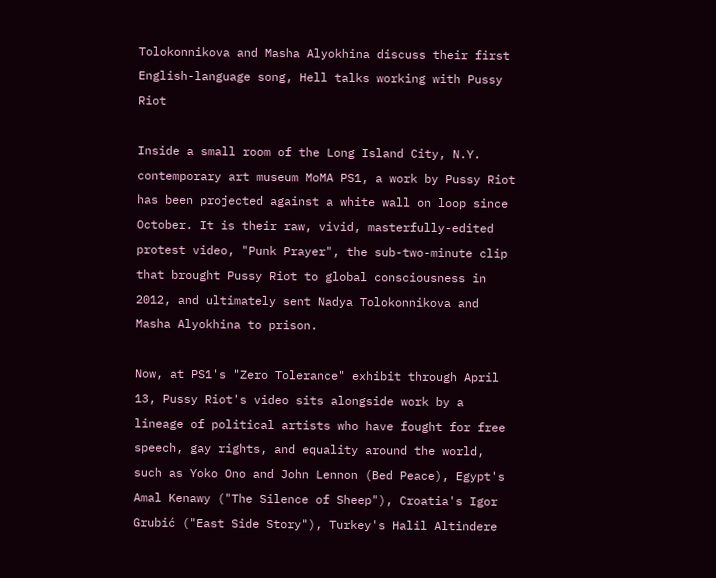Tolokonnikova and Masha Alyokhina discuss their first English-language song, Hell talks working with Pussy Riot

Inside a small room of the Long Island City, N.Y. contemporary art museum MoMA PS1, a work by Pussy Riot has been projected against a white wall on loop since October. It is their raw, vivid, masterfully-edited protest video, "Punk Prayer", the sub-two-minute clip that brought Pussy Riot to global consciousness in 2012, and ultimately sent Nadya Tolokonnikova and Masha Alyokhina to prison.

Now, at PS1's "Zero Tolerance" exhibit through April 13, Pussy Riot's video sits alongside work by a lineage of political artists who have fought for free speech, gay rights, and equality around the world, such as Yoko Ono and John Lennon (Bed Peace), Egypt's Amal Kenawy ("The Silence of Sheep"), Croatia's Igor Grubić ("East Side Story"), Turkey's Halil Altindere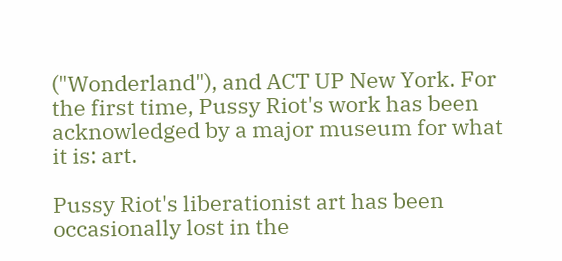("Wonderland"), and ACT UP New York. For the first time, Pussy Riot's work has been acknowledged by a major museum for what it is: art.

Pussy Riot's liberationist art has been occasionally lost in the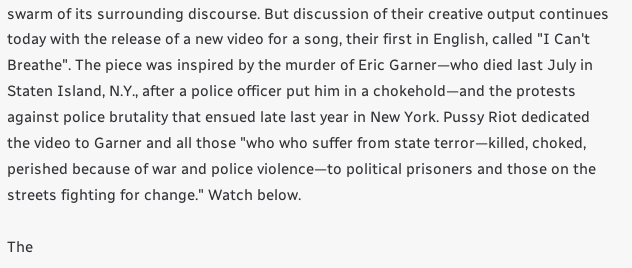swarm of its surrounding discourse. But discussion of their creative output continues today with the release of a new video for a song, their first in English, called "I Can't Breathe". The piece was inspired by the murder of Eric Garner—who died last July in Staten Island, N.Y., after a police officer put him in a chokehold—and the protests against police brutality that ensued late last year in New York. Pussy Riot dedicated the video to Garner and all those "who who suffer from state terror—killed, choked, perished because of war and police violence—to political prisoners and those on the streets fighting for change." Watch below.

The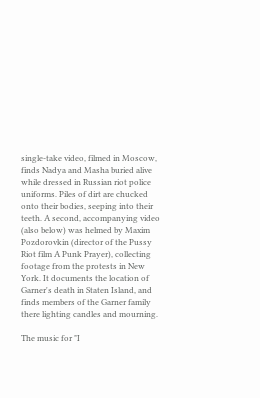single-take video, filmed in Moscow, finds Nadya and Masha buried alive while dressed in Russian riot police uniforms. Piles of dirt are chucked onto their bodies, seeping into their teeth. A second, accompanying video (also below) was helmed by Maxim Pozdorovkin (director of the Pussy Riot film A Punk Prayer), collecting footage from the protests in New York. It documents the location of Garner's death in Staten Island, and finds members of the Garner family there lighting candles and mourning.

The music for "I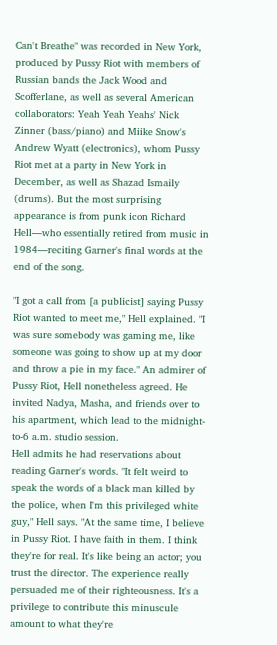Can't Breathe" was recorded in New York, produced by Pussy Riot with members of Russian bands the Jack Wood and Scofferlane, as well as several American collaborators: Yeah Yeah Yeahs' Nick Zinner (bass/piano) and Miike Snow's Andrew Wyatt (electronics), whom Pussy Riot met at a party in New York in December, as well as Shazad Ismaily (drums). But the most surprising appearance is from punk icon Richard Hell—who essentially retired from music in 1984—reciting Garner's final words at the end of the song.

"I got a call from [a publicist] saying Pussy Riot wanted to meet me," Hell explained. "I was sure somebody was gaming me, like someone was going to show up at my door and throw a pie in my face." An admirer of Pussy Riot, Hell nonetheless agreed. He invited Nadya, Masha, and friends over to his apartment, which lead to the midnight-to-6 a.m. studio session.
Hell admits he had reservations about reading Garner's words. "It felt weird to speak the words of a black man killed by the police, when I'm this privileged white guy," Hell says. "At the same time, I believe in Pussy Riot. I have faith in them. I think they're for real. It's like being an actor; you trust the director. The experience really persuaded me of their righteousness. It's a privilege to contribute this minuscule amount to what they're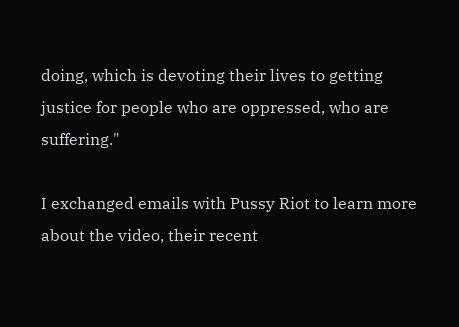doing, which is devoting their lives to getting justice for people who are oppressed, who are suffering."

I exchanged emails with Pussy Riot to learn more about the video, their recent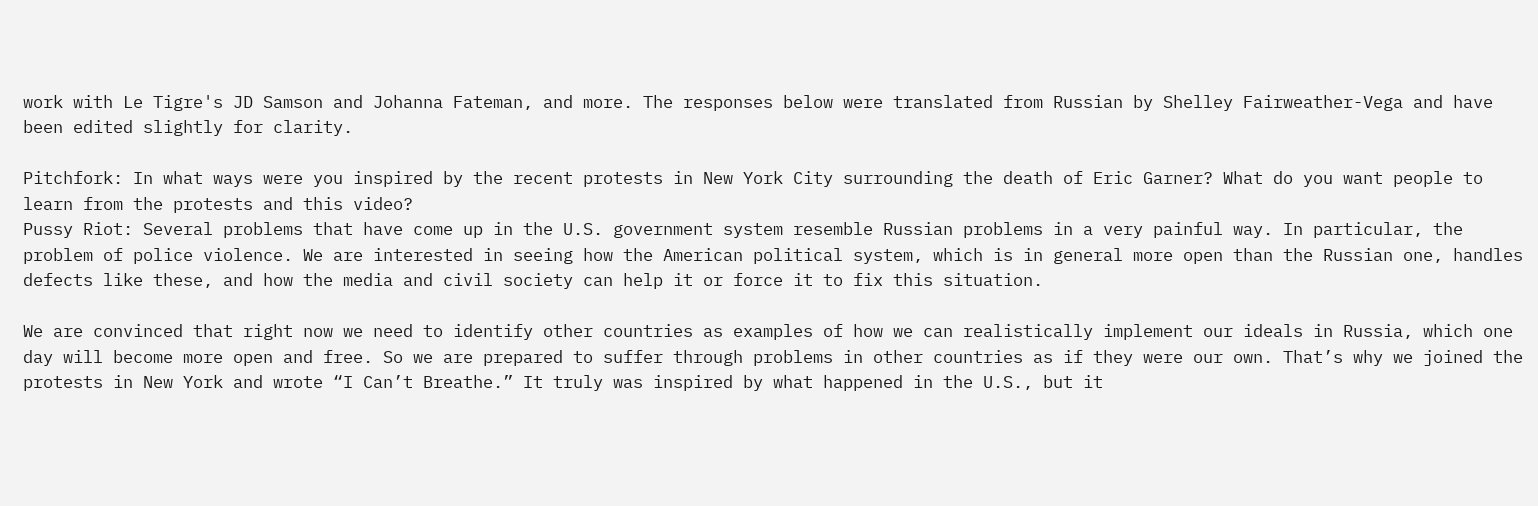work with Le Tigre's JD Samson and Johanna Fateman, and more. The responses below were translated from Russian by Shelley Fairweather-Vega and have been edited slightly for clarity.

Pitchfork: In what ways were you inspired by the recent protests in New York City surrounding the death of Eric Garner? What do you want people to learn from the protests and this video?
Pussy Riot: Several problems that have come up in the U.S. government system resemble Russian problems in a very painful way. In particular, the problem of police violence. We are interested in seeing how the American political system, which is in general more open than the Russian one, handles defects like these, and how the media and civil society can help it or force it to fix this situation.

We are convinced that right now we need to identify other countries as examples of how we can realistically implement our ideals in Russia, which one day will become more open and free. So we are prepared to suffer through problems in other countries as if they were our own. That’s why we joined the protests in New York and wrote “I Can’t Breathe.” It truly was inspired by what happened in the U.S., but it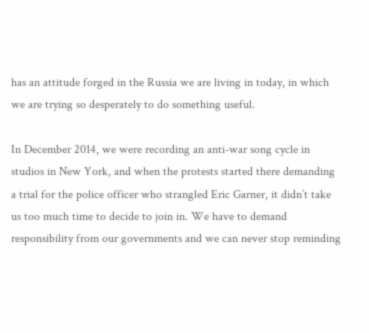has an attitude forged in the Russia we are living in today, in which we are trying so desperately to do something useful.

In December 2014, we were recording an anti-war song cycle in studios in New York, and when the protests started there demanding a trial for the police officer who strangled Eric Garner, it didn’t take us too much time to decide to join in. We have to demand responsibility from our governments and we can never stop reminding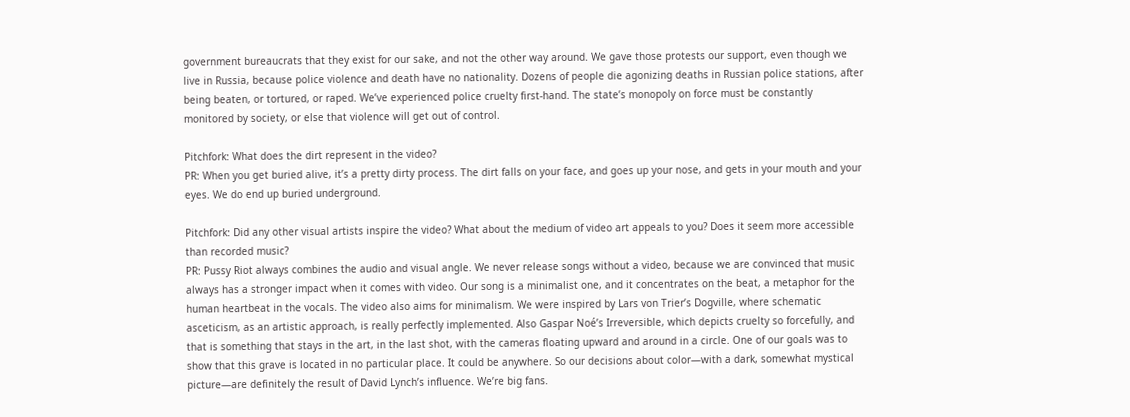government bureaucrats that they exist for our sake, and not the other way around. We gave those protests our support, even though we live in Russia, because police violence and death have no nationality. Dozens of people die agonizing deaths in Russian police stations, after being beaten, or tortured, or raped. We’ve experienced police cruelty first-hand. The state’s monopoly on force must be constantly monitored by society, or else that violence will get out of control.

Pitchfork: What does the dirt represent in the video?
PR: When you get buried alive, it’s a pretty dirty process. The dirt falls on your face, and goes up your nose, and gets in your mouth and your eyes. We do end up buried underground.

Pitchfork: Did any other visual artists inspire the video? What about the medium of video art appeals to you? Does it seem more accessible than recorded music?
PR: Pussy Riot always combines the audio and visual angle. We never release songs without a video, because we are convinced that music always has a stronger impact when it comes with video. Our song is a minimalist one, and it concentrates on the beat, a metaphor for the human heartbeat in the vocals. The video also aims for minimalism. We were inspired by Lars von Trier’s Dogville, where schematic asceticism, as an artistic approach, is really perfectly implemented. Also Gaspar Noé’s Irreversible, which depicts cruelty so forcefully, and that is something that stays in the art, in the last shot, with the cameras floating upward and around in a circle. One of our goals was to show that this grave is located in no particular place. It could be anywhere. So our decisions about color—with a dark, somewhat mystical picture—are definitely the result of David Lynch’s influence. We’re big fans.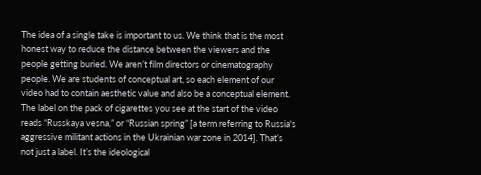The idea of a single take is important to us. We think that is the most honest way to reduce the distance between the viewers and the people getting buried. We aren’t film directors or cinematography people. We are students of conceptual art, so each element of our video had to contain aesthetic value and also be a conceptual element. The label on the pack of cigarettes you see at the start of the video reads “Russkaya vesna,” or “Russian spring” [a term referring to Russia's aggressive militant actions in the Ukrainian war zone in 2014]. That’s not just a label. It’s the ideological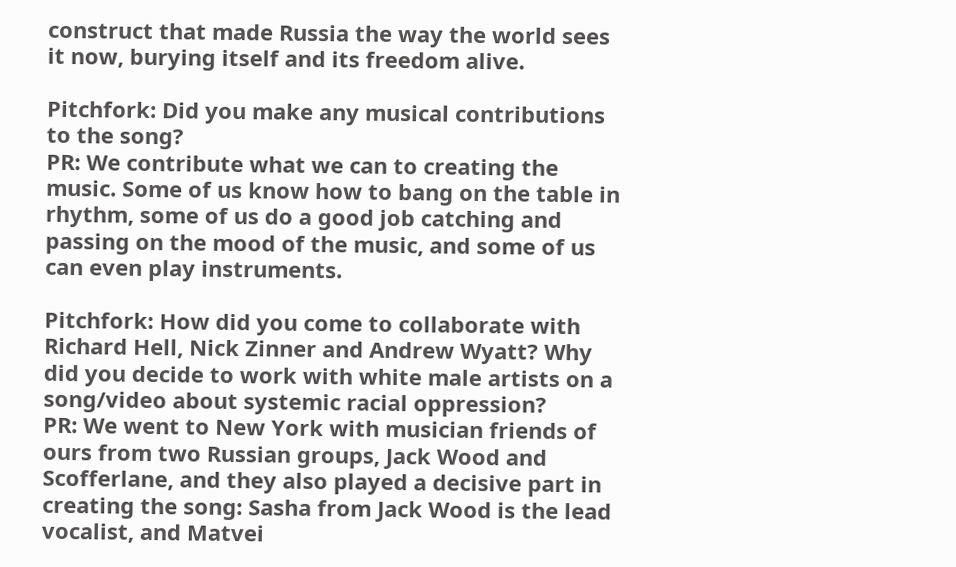construct that made Russia the way the world sees it now, burying itself and its freedom alive.

Pitchfork: Did you make any musical contributions to the song?
PR: We contribute what we can to creating the music. Some of us know how to bang on the table in rhythm, some of us do a good job catching and passing on the mood of the music, and some of us can even play instruments.

Pitchfork: How did you come to collaborate with Richard Hell, Nick Zinner and Andrew Wyatt? Why did you decide to work with white male artists on a song/video about systemic racial oppression?
PR: We went to New York with musician friends of ours from two Russian groups, Jack Wood and Scofferlane, and they also played a decisive part in creating the song: Sasha from Jack Wood is the lead vocalist, and Matvei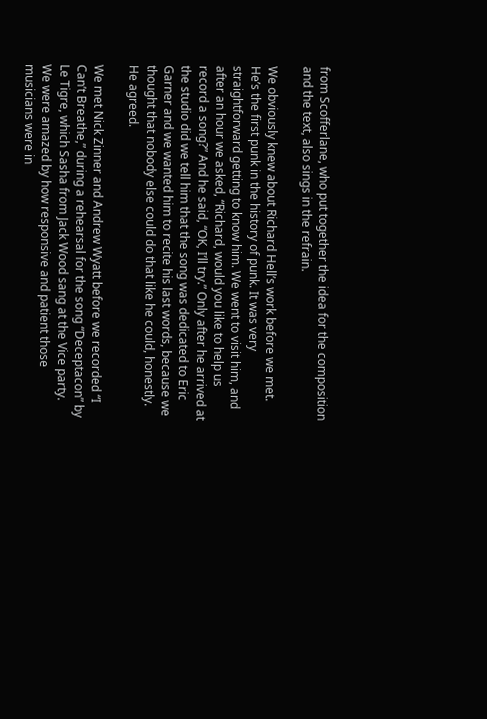from Scofferlane, who put together the idea for the composition and the text, also sings in the refrain.

We obviously knew about Richard Hell’s work before we met. He’s the first punk in the history of punk. It was very straightforward getting to know him. We went to visit him, and after an hour we asked, “Richard, would you like to help us record a song?” And he said, “OK, I’ll try.” Only after he arrived at the studio did we tell him that the song was dedicated to Eric Garner and we wanted him to recite his last words, because we thought that nobody else could do that like he could, honestly. He agreed.

We met Nick Zinner and Andrew Wyatt before we recorded “I Can’t Breathe,” during a rehearsal for the song “Deceptacon” by Le Tigre, which Sasha from Jack Wood sang at the Vice party. We were amazed by how responsive and patient those musicians were in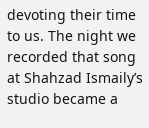devoting their time to us. The night we recorded that song at Shahzad Ismaily’s studio became a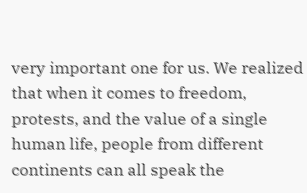very important one for us. We realized that when it comes to freedom, protests, and the value of a single human life, people from different continents can all speak the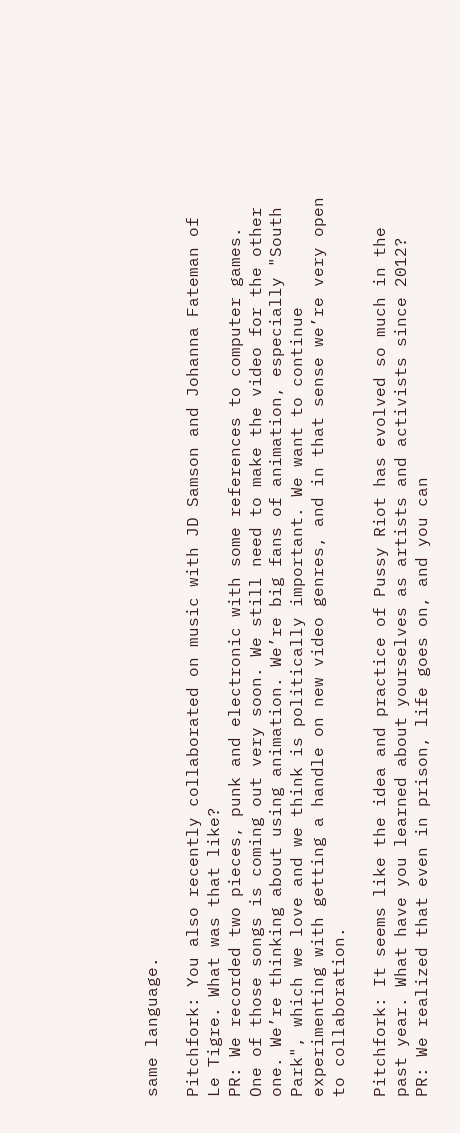same language.

Pitchfork: You also recently collaborated on music with JD Samson and Johanna Fateman of Le Tigre. What was that like?
PR: We recorded two pieces, punk and electronic with some references to computer games. One of those songs is coming out very soon. We still need to make the video for the other one. We’re thinking about using animation. We’re big fans of animation, especially "South Park", which we love and we think is politically important. We want to continue experimenting with getting a handle on new video genres, and in that sense we’re very open to collaboration.

Pitchfork: It seems like the idea and practice of Pussy Riot has evolved so much in the past year. What have you learned about yourselves as artists and activists since 2012?
PR: We realized that even in prison, life goes on, and you can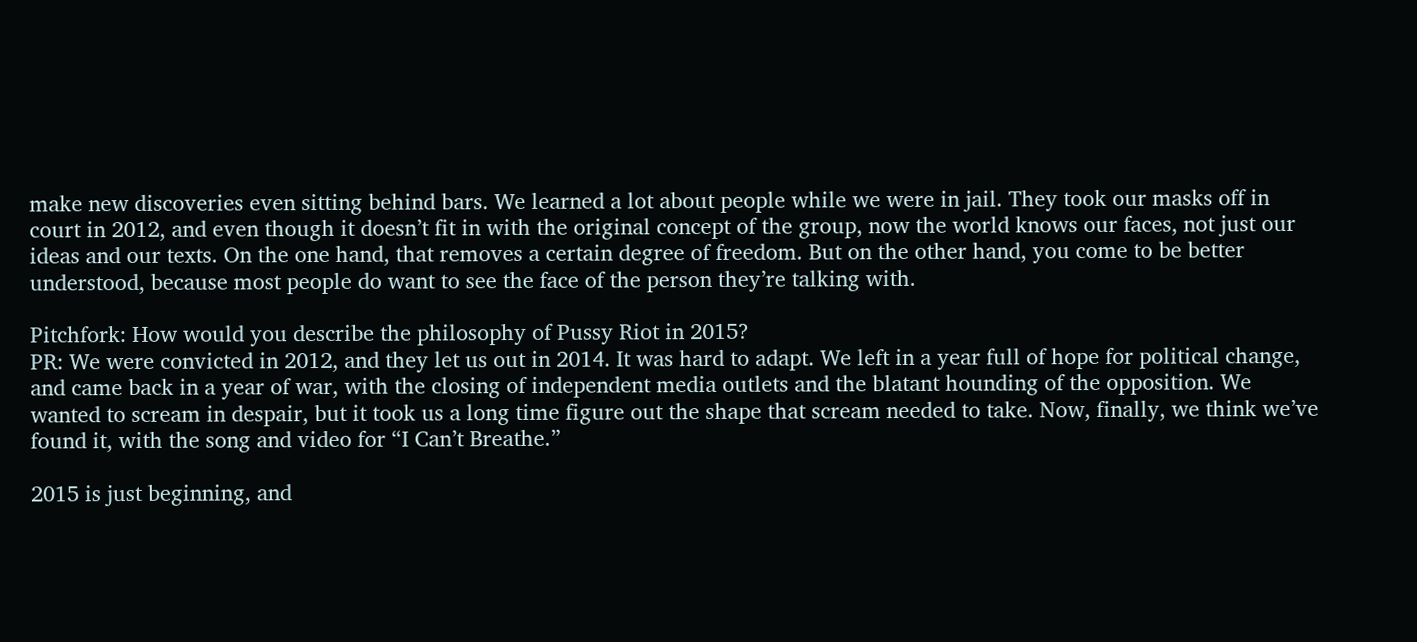make new discoveries even sitting behind bars. We learned a lot about people while we were in jail. They took our masks off in court in 2012, and even though it doesn’t fit in with the original concept of the group, now the world knows our faces, not just our ideas and our texts. On the one hand, that removes a certain degree of freedom. But on the other hand, you come to be better understood, because most people do want to see the face of the person they’re talking with.

Pitchfork: How would you describe the philosophy of Pussy Riot in 2015?
PR: We were convicted in 2012, and they let us out in 2014. It was hard to adapt. We left in a year full of hope for political change, and came back in a year of war, with the closing of independent media outlets and the blatant hounding of the opposition. We wanted to scream in despair, but it took us a long time figure out the shape that scream needed to take. Now, finally, we think we’ve found it, with the song and video for “I Can’t Breathe.”

2015 is just beginning, and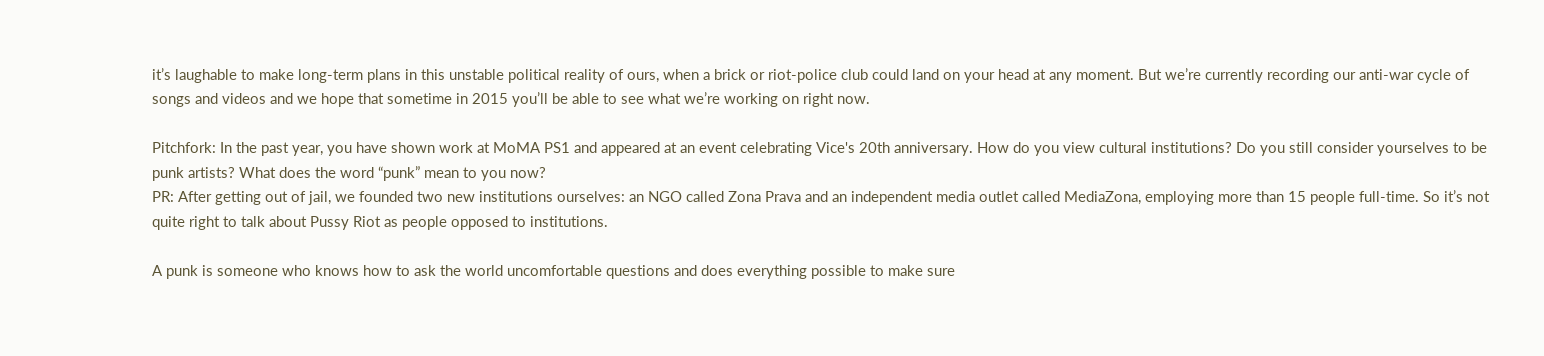it’s laughable to make long-term plans in this unstable political reality of ours, when a brick or riot-police club could land on your head at any moment. But we’re currently recording our anti-war cycle of songs and videos and we hope that sometime in 2015 you’ll be able to see what we’re working on right now.

Pitchfork: In the past year, you have shown work at MoMA PS1 and appeared at an event celebrating Vice's 20th anniversary. How do you view cultural institutions? Do you still consider yourselves to be punk artists? What does the word “punk” mean to you now?
PR: After getting out of jail, we founded two new institutions ourselves: an NGO called Zona Prava and an independent media outlet called MediaZona, employing more than 15 people full-time. So it’s not quite right to talk about Pussy Riot as people opposed to institutions.

A punk is someone who knows how to ask the world uncomfortable questions and does everything possible to make sure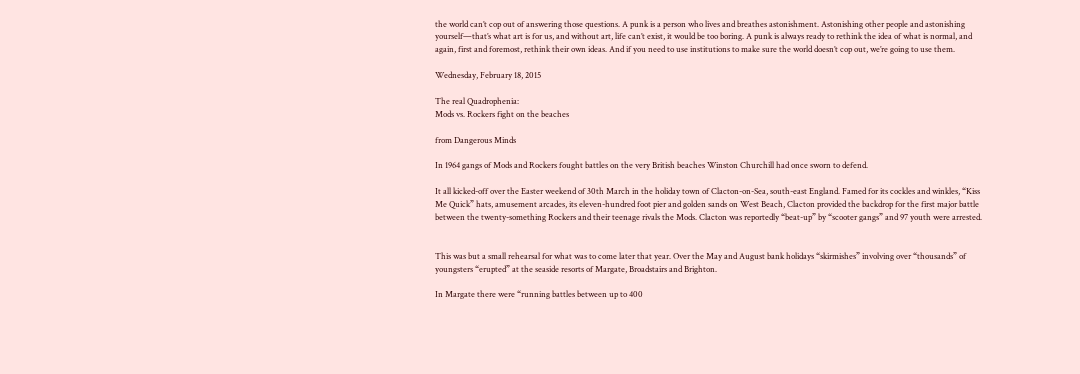the world can’t cop out of answering those questions. A punk is a person who lives and breathes astonishment. Astonishing other people and astonishing yourself—that’s what art is for us, and without art, life can’t exist, it would be too boring. A punk is always ready to rethink the idea of what is normal, and again, first and foremost, rethink their own ideas. And if you need to use institutions to make sure the world doesn’t cop out, we’re going to use them.

Wednesday, February 18, 2015

The real Quadrophenia:
Mods vs. Rockers fight on the beaches

from Dangerous Minds

In 1964 gangs of Mods and Rockers fought battles on the very British beaches Winston Churchill had once sworn to defend.

It all kicked-off over the Easter weekend of 30th March in the holiday town of Clacton-on-Sea, south-east England. Famed for its cockles and winkles, “Kiss Me Quick” hats, amusement arcades, its eleven-hundred foot pier and golden sands on West Beach, Clacton provided the backdrop for the first major battle between the twenty-something Rockers and their teenage rivals the Mods. Clacton was reportedly “beat-up” by “scooter gangs” and 97 youth were arrested.


This was but a small rehearsal for what was to come later that year. Over the May and August bank holidays “skirmishes” involving over “thousands” of youngsters “erupted” at the seaside resorts of Margate, Broadstairs and Brighton.

In Margate there were “running battles between up to 400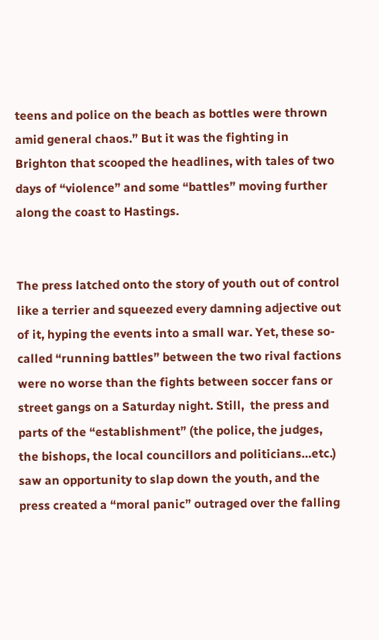teens and police on the beach as bottles were thrown amid general chaos.” But it was the fighting in Brighton that scooped the headlines, with tales of two days of “violence” and some “battles” moving further along the coast to Hastings.


The press latched onto the story of youth out of control like a terrier and squeezed every damning adjective out of it, hyping the events into a small war. Yet, these so-called “running battles” between the two rival factions were no worse than the fights between soccer fans or street gangs on a Saturday night. Still,  the press and parts of the “establishment” (the police, the judges, the bishops, the local councillors and politicians…etc.) saw an opportunity to slap down the youth, and the press created a “moral panic” outraged over the falling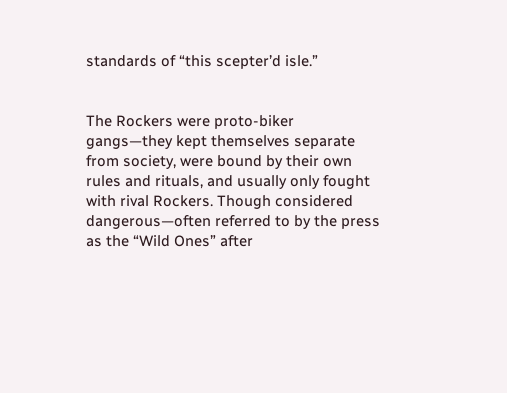standards of “this scepter’d isle.”


The Rockers were proto-biker gangs—they kept themselves separate from society, were bound by their own rules and rituals, and usually only fought with rival Rockers. Though considered dangerous—often referred to by the press as the “Wild Ones” after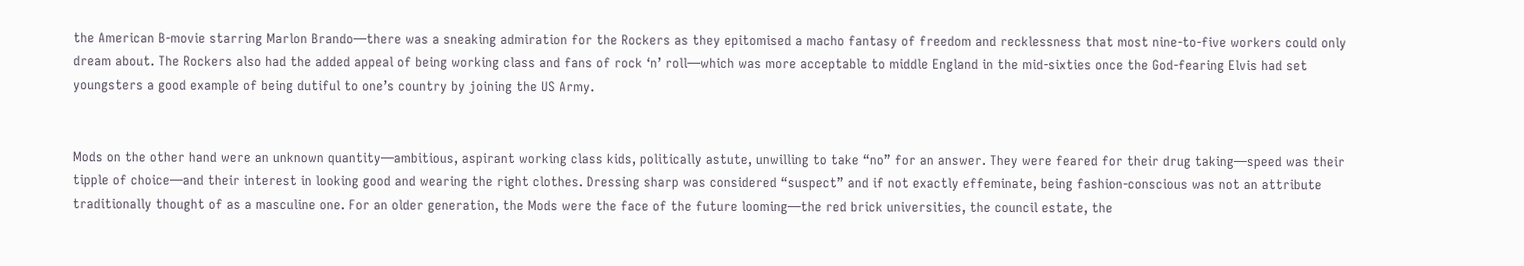the American B-movie starring Marlon Brando—there was a sneaking admiration for the Rockers as they epitomised a macho fantasy of freedom and recklessness that most nine-to-five workers could only dream about. The Rockers also had the added appeal of being working class and fans of rock ‘n’ roll—which was more acceptable to middle England in the mid-sixties once the God-fearing Elvis had set youngsters a good example of being dutiful to one’s country by joining the US Army.


Mods on the other hand were an unknown quantity—ambitious, aspirant working class kids, politically astute, unwilling to take “no” for an answer. They were feared for their drug taking—speed was their tipple of choice—and their interest in looking good and wearing the right clothes. Dressing sharp was considered “suspect” and if not exactly effeminate, being fashion-conscious was not an attribute traditionally thought of as a masculine one. For an older generation, the Mods were the face of the future looming—the red brick universities, the council estate, the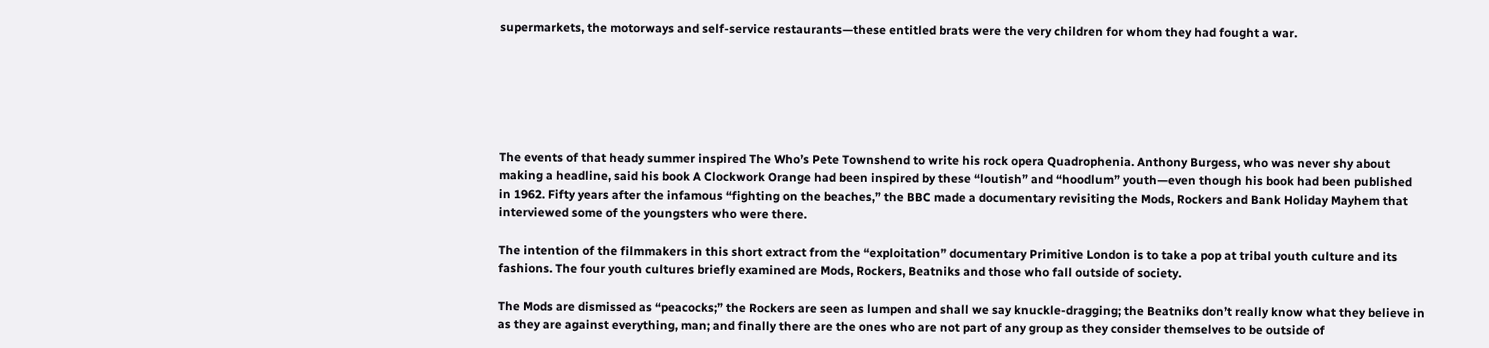supermarkets, the motorways and self-service restaurants—these entitled brats were the very children for whom they had fought a war.






The events of that heady summer inspired The Who’s Pete Townshend to write his rock opera Quadrophenia. Anthony Burgess, who was never shy about making a headline, said his book A Clockwork Orange had been inspired by these “loutish” and “hoodlum” youth—even though his book had been published in 1962. Fifty years after the infamous “fighting on the beaches,” the BBC made a documentary revisiting the Mods, Rockers and Bank Holiday Mayhem that interviewed some of the youngsters who were there.

The intention of the filmmakers in this short extract from the “exploitation” documentary Primitive London is to take a pop at tribal youth culture and its fashions. The four youth cultures briefly examined are Mods, Rockers, Beatniks and those who fall outside of society.

The Mods are dismissed as “peacocks;” the Rockers are seen as lumpen and shall we say knuckle-dragging; the Beatniks don’t really know what they believe in as they are against everything, man; and finally there are the ones who are not part of any group as they consider themselves to be outside of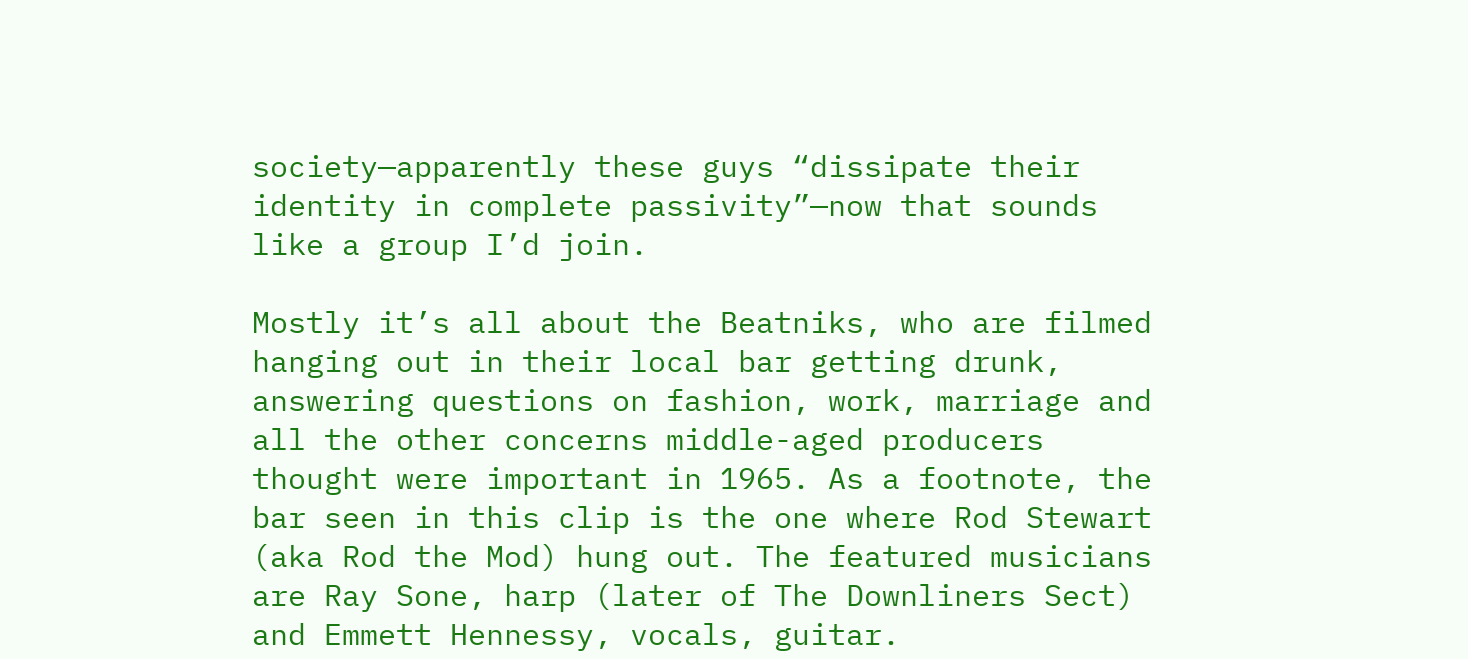society—apparently these guys “dissipate their identity in complete passivity”—now that sounds like a group I’d join.

Mostly it’s all about the Beatniks, who are filmed hanging out in their local bar getting drunk, answering questions on fashion, work, marriage and all the other concerns middle-aged producers thought were important in 1965. As a footnote, the bar seen in this clip is the one where Rod Stewart (aka Rod the Mod) hung out. The featured musicians are Ray Sone, harp (later of The Downliners Sect) and Emmett Hennessy, vocals, guitar.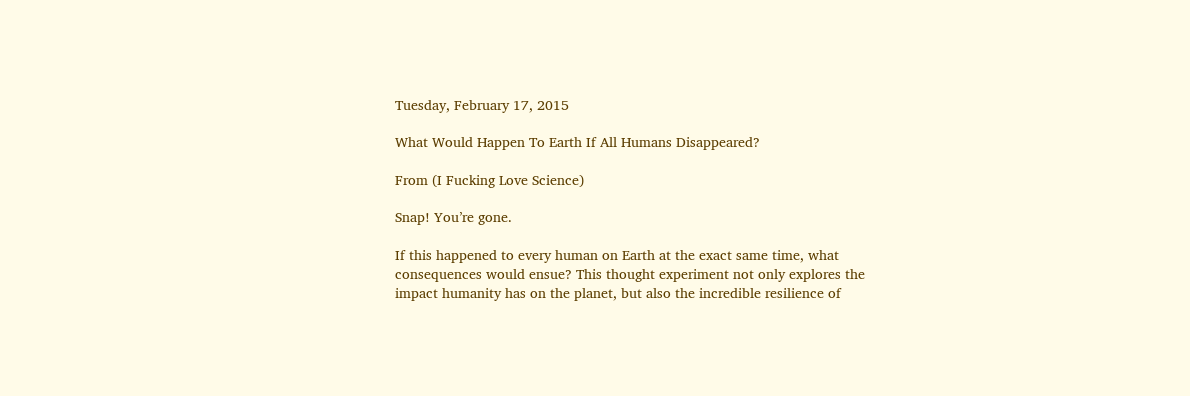Tuesday, February 17, 2015

What Would Happen To Earth If All Humans Disappeared?

From (I Fucking Love Science)

Snap! You’re gone.

If this happened to every human on Earth at the exact same time, what consequences would ensue? This thought experiment not only explores the impact humanity has on the planet, but also the incredible resilience of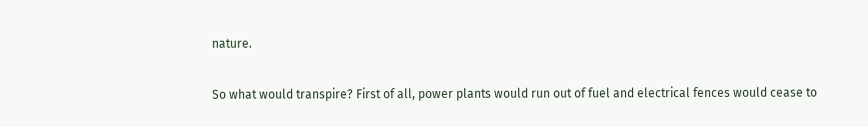nature.

So what would transpire? First of all, power plants would run out of fuel and electrical fences would cease to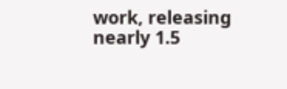work, releasing nearly 1.5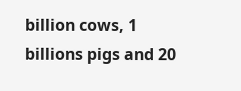billion cows, 1 billions pigs and 20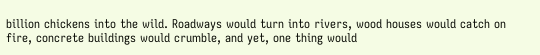billion chickens into the wild. Roadways would turn into rivers, wood houses would catch on fire, concrete buildings would crumble, and yet, one thing would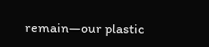remain—our plastic